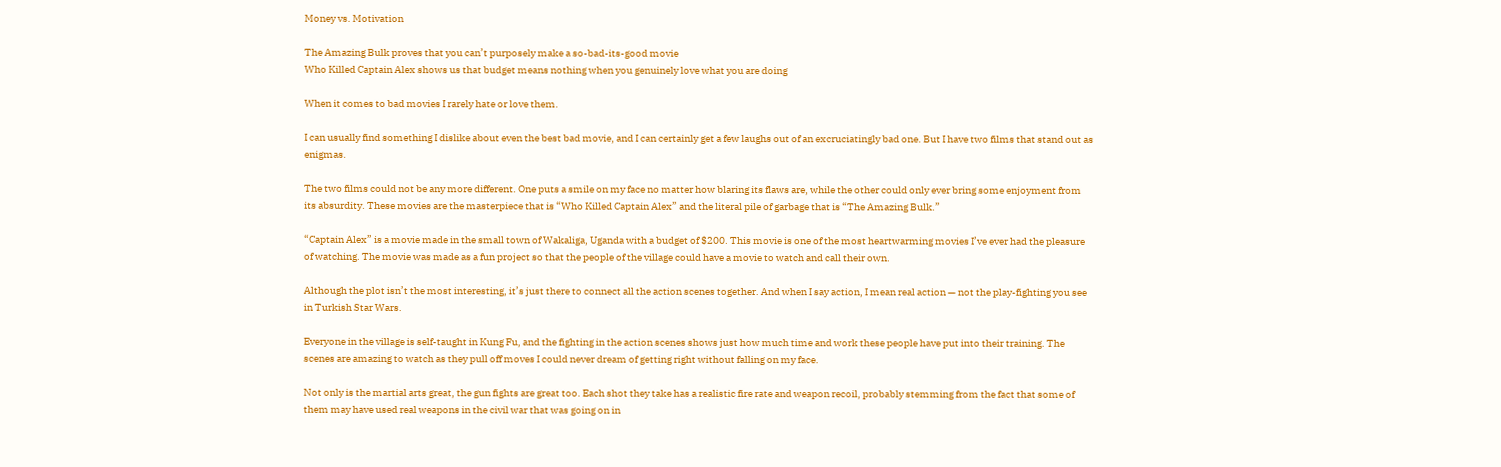Money vs. Motivation

The Amazing Bulk proves that you can’t purposely make a so-bad-its-good movie
Who Killed Captain Alex shows us that budget means nothing when you genuinely love what you are doing

When it comes to bad movies I rarely hate or love them.

I can usually find something I dislike about even the best bad movie, and I can certainly get a few laughs out of an excruciatingly bad one. But I have two films that stand out as enigmas.

The two films could not be any more different. One puts a smile on my face no matter how blaring its flaws are, while the other could only ever bring some enjoyment from its absurdity. These movies are the masterpiece that is “Who Killed Captain Alex” and the literal pile of garbage that is “The Amazing Bulk.”

“Captain Alex” is a movie made in the small town of Wakaliga, Uganda with a budget of $200. This movie is one of the most heartwarming movies I’ve ever had the pleasure of watching. The movie was made as a fun project so that the people of the village could have a movie to watch and call their own.

Although the plot isn’t the most interesting, it’s just there to connect all the action scenes together. And when I say action, I mean real action — not the play-fighting you see in Turkish Star Wars.

Everyone in the village is self-taught in Kung Fu, and the fighting in the action scenes shows just how much time and work these people have put into their training. The scenes are amazing to watch as they pull off moves I could never dream of getting right without falling on my face.

Not only is the martial arts great, the gun fights are great too. Each shot they take has a realistic fire rate and weapon recoil, probably stemming from the fact that some of them may have used real weapons in the civil war that was going on in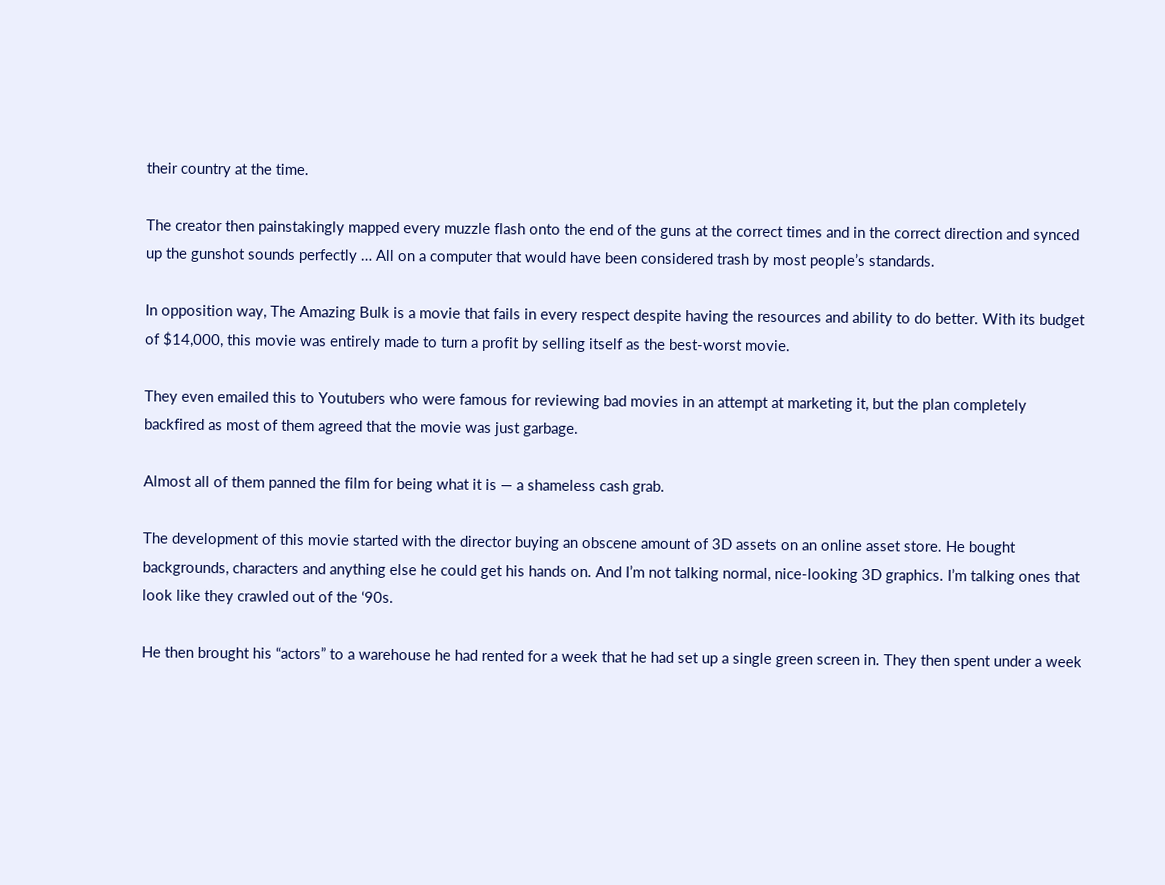their country at the time.

The creator then painstakingly mapped every muzzle flash onto the end of the guns at the correct times and in the correct direction and synced up the gunshot sounds perfectly … All on a computer that would have been considered trash by most people’s standards.

In opposition way, The Amazing Bulk is a movie that fails in every respect despite having the resources and ability to do better. With its budget of $14,000, this movie was entirely made to turn a profit by selling itself as the best-worst movie.

They even emailed this to Youtubers who were famous for reviewing bad movies in an attempt at marketing it, but the plan completely backfired as most of them agreed that the movie was just garbage.

Almost all of them panned the film for being what it is — a shameless cash grab.

The development of this movie started with the director buying an obscene amount of 3D assets on an online asset store. He bought backgrounds, characters and anything else he could get his hands on. And I’m not talking normal, nice-looking 3D graphics. I’m talking ones that look like they crawled out of the ‘90s.

He then brought his “actors” to a warehouse he had rented for a week that he had set up a single green screen in. They then spent under a week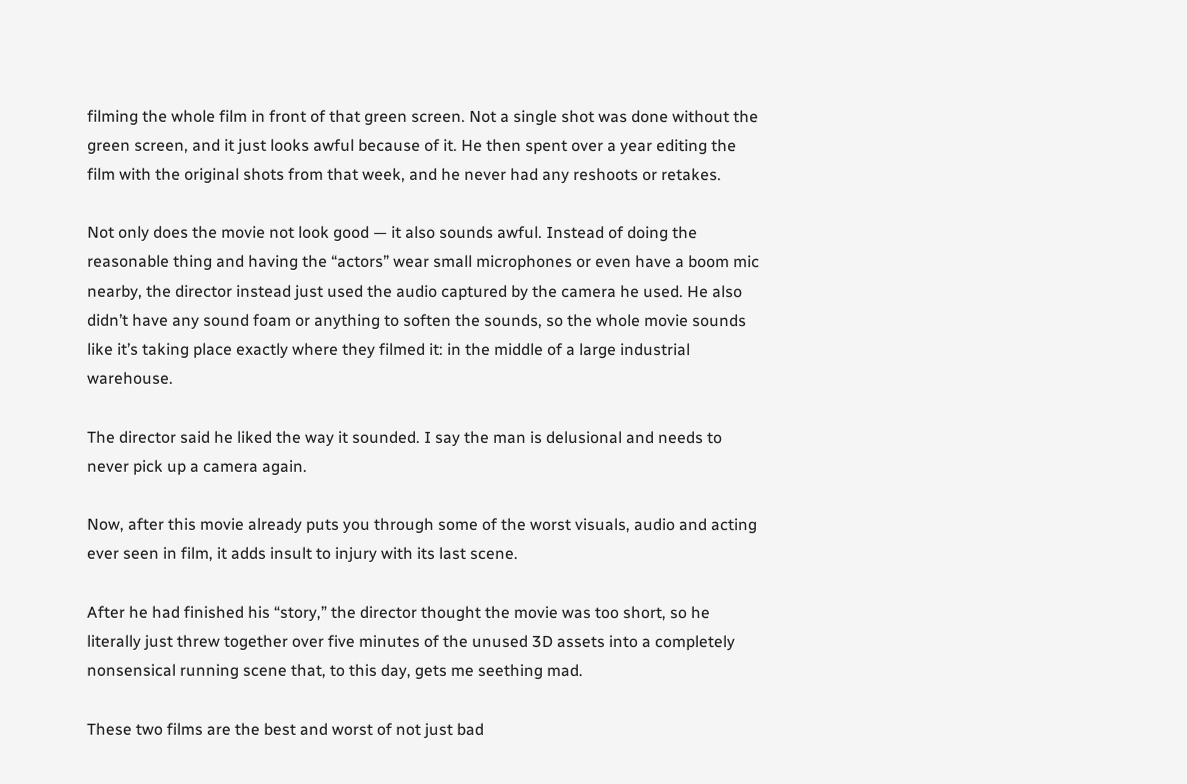filming the whole film in front of that green screen. Not a single shot was done without the green screen, and it just looks awful because of it. He then spent over a year editing the film with the original shots from that week, and he never had any reshoots or retakes.

Not only does the movie not look good — it also sounds awful. Instead of doing the reasonable thing and having the “actors” wear small microphones or even have a boom mic nearby, the director instead just used the audio captured by the camera he used. He also didn’t have any sound foam or anything to soften the sounds, so the whole movie sounds like it’s taking place exactly where they filmed it: in the middle of a large industrial warehouse.

The director said he liked the way it sounded. I say the man is delusional and needs to never pick up a camera again.

Now, after this movie already puts you through some of the worst visuals, audio and acting ever seen in film, it adds insult to injury with its last scene.

After he had finished his “story,” the director thought the movie was too short, so he literally just threw together over five minutes of the unused 3D assets into a completely nonsensical running scene that, to this day, gets me seething mad.

These two films are the best and worst of not just bad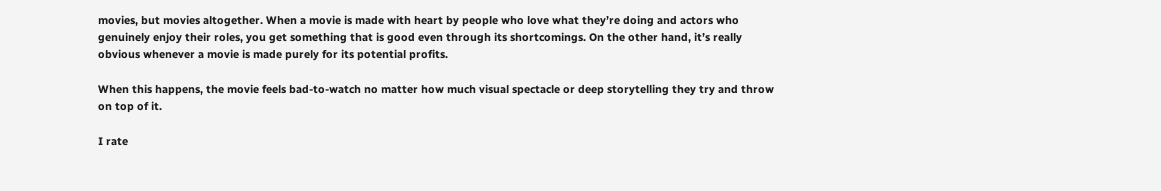movies, but movies altogether. When a movie is made with heart by people who love what they’re doing and actors who genuinely enjoy their roles, you get something that is good even through its shortcomings. On the other hand, it’s really obvious whenever a movie is made purely for its potential profits.

When this happens, the movie feels bad-to-watch no matter how much visual spectacle or deep storytelling they try and throw on top of it.

I rate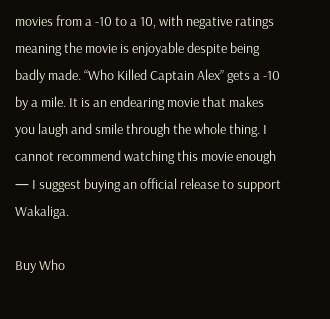movies from a -10 to a 10, with negative ratings meaning the movie is enjoyable despite being badly made. “Who Killed Captain Alex” gets a -10 by a mile. It is an endearing movie that makes you laugh and smile through the whole thing. I cannot recommend watching this movie enough — I suggest buying an official release to support Wakaliga.

Buy Who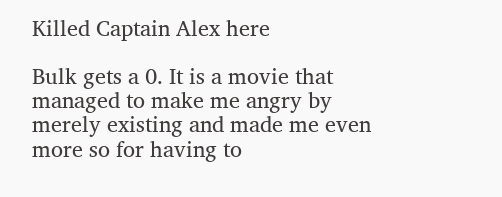Killed Captain Alex here

Bulk gets a 0. It is a movie that managed to make me angry by merely existing and made me even more so for having to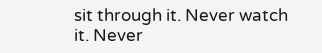sit through it. Never watch it. Never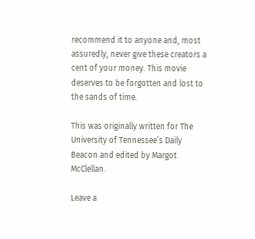recommend it to anyone and, most assuredly, never give these creators a cent of your money. This movie deserves to be forgotten and lost to the sands of time.

This was originally written for The University of Tennessee’s Daily Beacon and edited by Margot McClellan.

Leave a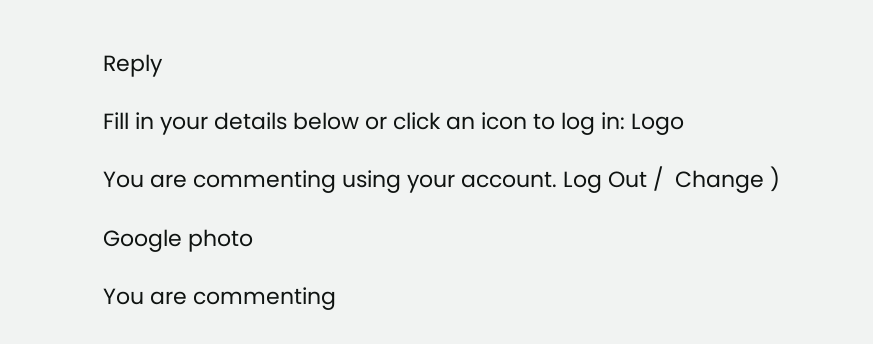Reply

Fill in your details below or click an icon to log in: Logo

You are commenting using your account. Log Out /  Change )

Google photo

You are commenting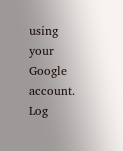using your Google account. Log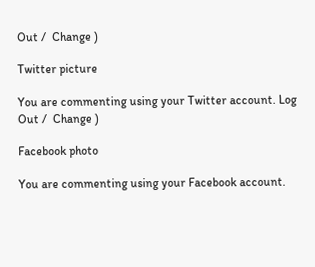Out /  Change )

Twitter picture

You are commenting using your Twitter account. Log Out /  Change )

Facebook photo

You are commenting using your Facebook account.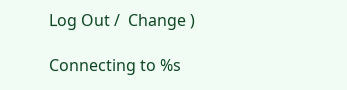Log Out /  Change )

Connecting to %s